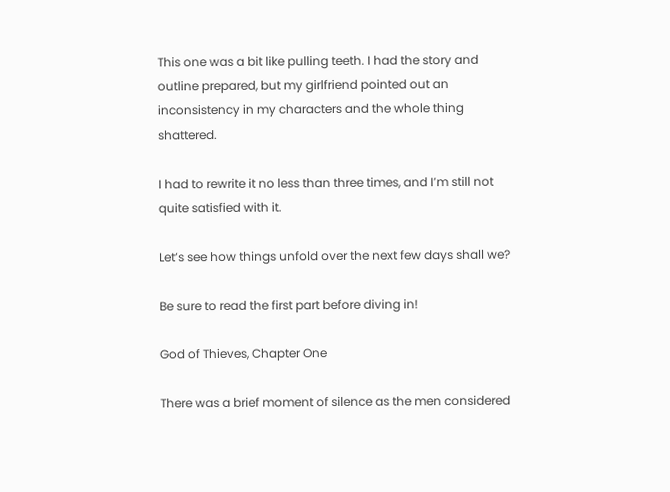This one was a bit like pulling teeth. I had the story and outline prepared, but my girlfriend pointed out an inconsistency in my characters and the whole thing shattered.

I had to rewrite it no less than three times, and I’m still not quite satisfied with it.

Let’s see how things unfold over the next few days shall we?

Be sure to read the first part before diving in!

God of Thieves, Chapter One

There was a brief moment of silence as the men considered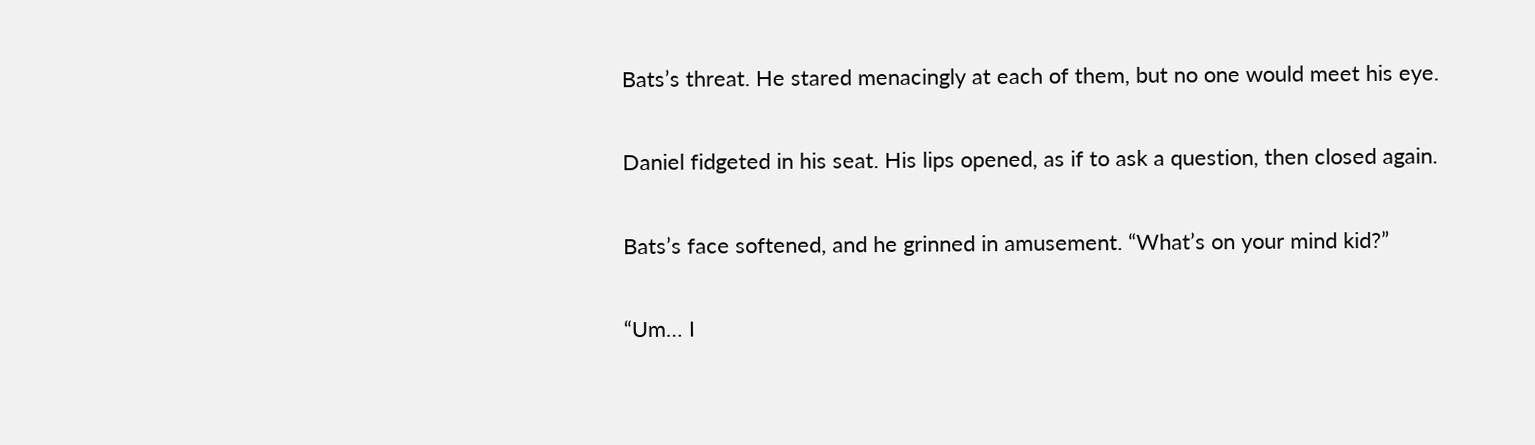Bats’s threat. He stared menacingly at each of them, but no one would meet his eye.

Daniel fidgeted in his seat. His lips opened, as if to ask a question, then closed again.

Bats’s face softened, and he grinned in amusement. “What’s on your mind kid?”

“Um… I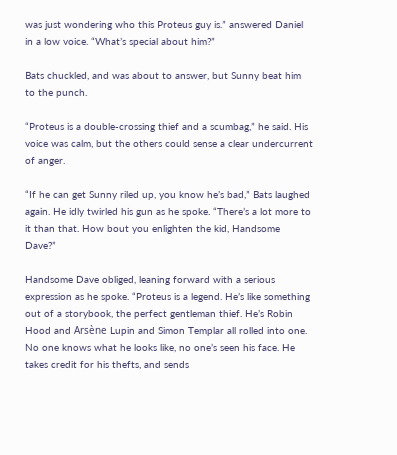was just wondering who this Proteus guy is.” answered Daniel in a low voice. “What’s special about him?”

Bats chuckled, and was about to answer, but Sunny beat him to the punch.

“Proteus is a double-crossing thief and a scumbag,” he said. His voice was calm, but the others could sense a clear undercurrent of anger.

“If he can get Sunny riled up, you know he’s bad,” Bats laughed again. He idly twirled his gun as he spoke. “There’s a lot more to it than that. How bout you enlighten the kid, Handsome Dave?”

Handsome Dave obliged, leaning forward with a serious expression as he spoke. “Proteus is a legend. He’s like something out of a storybook, the perfect gentleman thief. He’s Robin Hood and Arsène Lupin and Simon Templar all rolled into one. No one knows what he looks like, no one’s seen his face. He takes credit for his thefts, and sends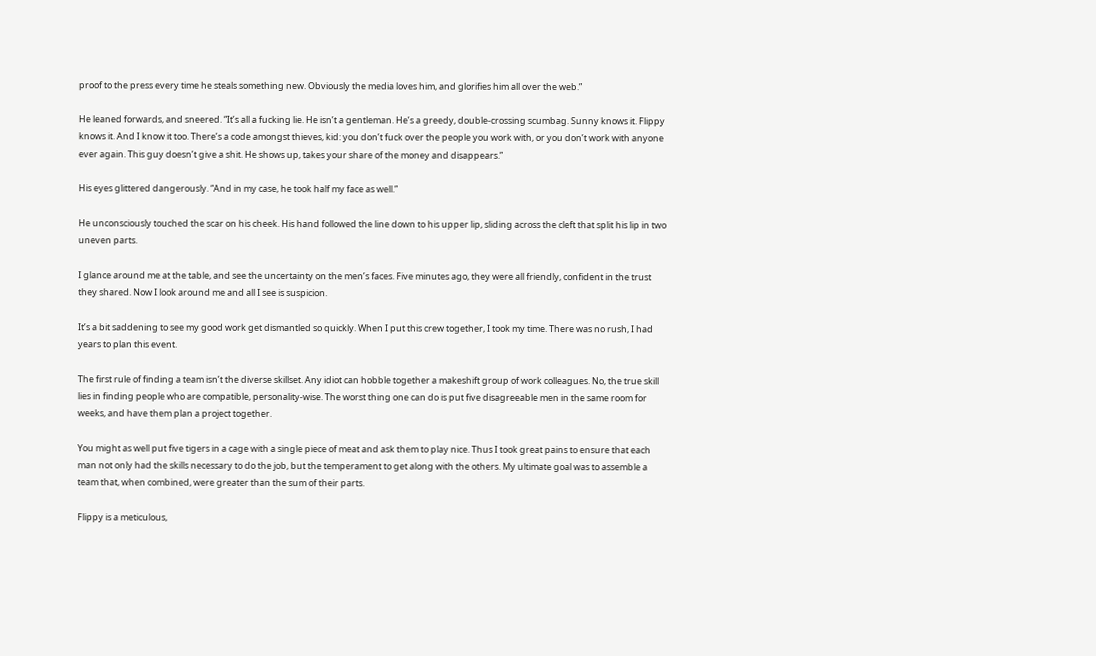proof to the press every time he steals something new. Obviously the media loves him, and glorifies him all over the web.”

He leaned forwards, and sneered. “It’s all a fucking lie. He isn’t a gentleman. He’s a greedy, double-crossing scumbag. Sunny knows it. Flippy knows it. And I know it too. There’s a code amongst thieves, kid: you don’t fuck over the people you work with, or you don’t work with anyone ever again. This guy doesn’t give a shit. He shows up, takes your share of the money and disappears.”

His eyes glittered dangerously. “And in my case, he took half my face as well.”

He unconsciously touched the scar on his cheek. His hand followed the line down to his upper lip, sliding across the cleft that split his lip in two uneven parts.

I glance around me at the table, and see the uncertainty on the men’s faces. Five minutes ago, they were all friendly, confident in the trust they shared. Now I look around me and all I see is suspicion.

It’s a bit saddening to see my good work get dismantled so quickly. When I put this crew together, I took my time. There was no rush, I had years to plan this event.

The first rule of finding a team isn’t the diverse skillset. Any idiot can hobble together a makeshift group of work colleagues. No, the true skill lies in finding people who are compatible, personality-wise. The worst thing one can do is put five disagreeable men in the same room for weeks, and have them plan a project together.

You might as well put five tigers in a cage with a single piece of meat and ask them to play nice. Thus I took great pains to ensure that each man not only had the skills necessary to do the job, but the temperament to get along with the others. My ultimate goal was to assemble a team that, when combined, were greater than the sum of their parts.

Flippy is a meticulous,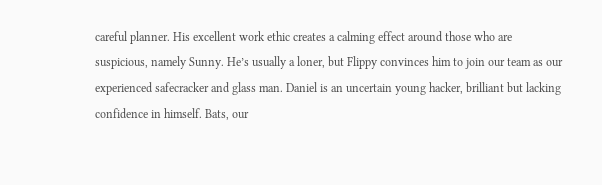careful planner. His excellent work ethic creates a calming effect around those who are suspicious, namely Sunny. He’s usually a loner, but Flippy convinces him to join our team as our experienced safecracker and glass man. Daniel is an uncertain young hacker, brilliant but lacking confidence in himself. Bats, our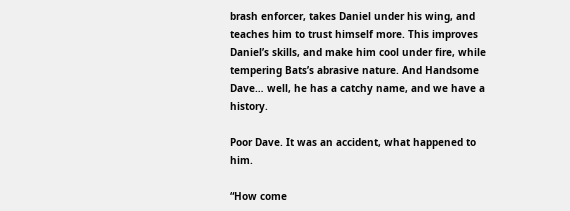brash enforcer, takes Daniel under his wing, and teaches him to trust himself more. This improves Daniel’s skills, and make him cool under fire, while tempering Bats’s abrasive nature. And Handsome Dave… well, he has a catchy name, and we have a history.

Poor Dave. It was an accident, what happened to him.

“How come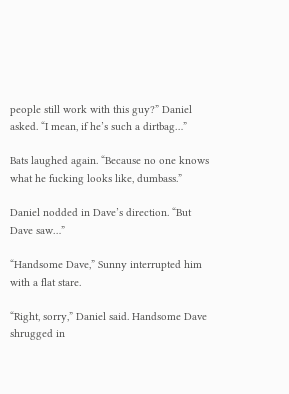people still work with this guy?” Daniel asked. “I mean, if he’s such a dirtbag…”

Bats laughed again. “Because no one knows what he fucking looks like, dumbass.”

Daniel nodded in Dave’s direction. “But Dave saw…”

“Handsome Dave,” Sunny interrupted him with a flat stare.

“Right, sorry,” Daniel said. Handsome Dave shrugged in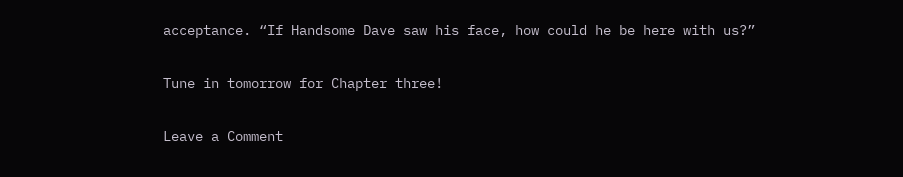acceptance. “If Handsome Dave saw his face, how could he be here with us?”

Tune in tomorrow for Chapter three!

Leave a Comment